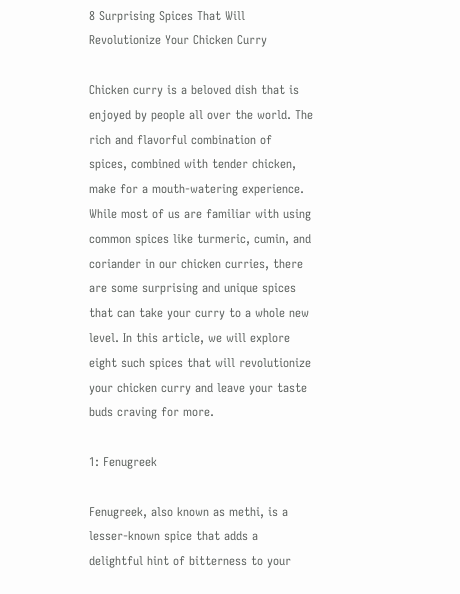8 Surprising Spices That Will Revolutionize Your Chicken Curry

Chicken curry is a beloved dish that is enjoyed by people all over the world. The rich and flavorful combination of spices, combined with tender chicken, make for a mouth-watering experience. While most of us are familiar with using common spices like turmeric, cumin, and coriander in our chicken curries, there are some surprising and unique spices that can take your curry to a whole new level. In this article, we will explore eight such spices that will revolutionize your chicken curry and leave your taste buds craving for more.

1: Fenugreek

Fenugreek, also known as methi, is a lesser-known spice that adds a delightful hint of bitterness to your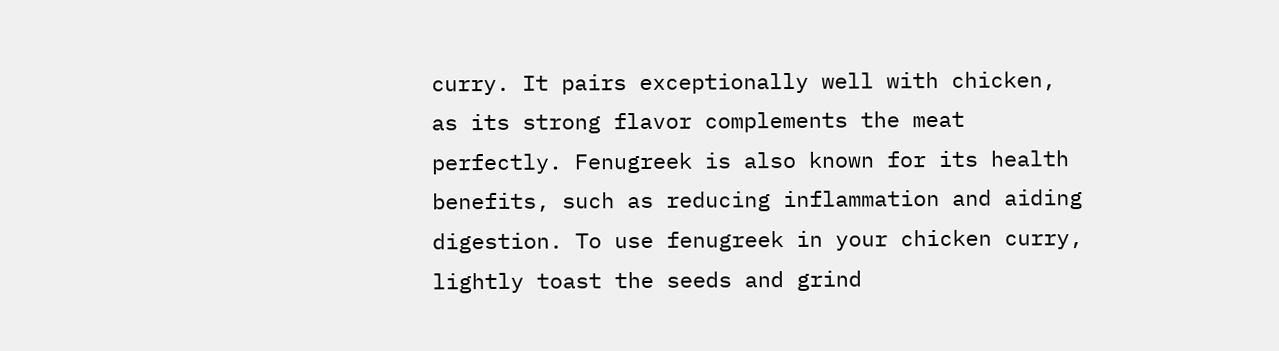curry. It pairs exceptionally well with chicken, as its strong flavor complements the meat perfectly. Fenugreek is also known for its health benefits, such as reducing inflammation and aiding digestion. To use fenugreek in your chicken curry, lightly toast the seeds and grind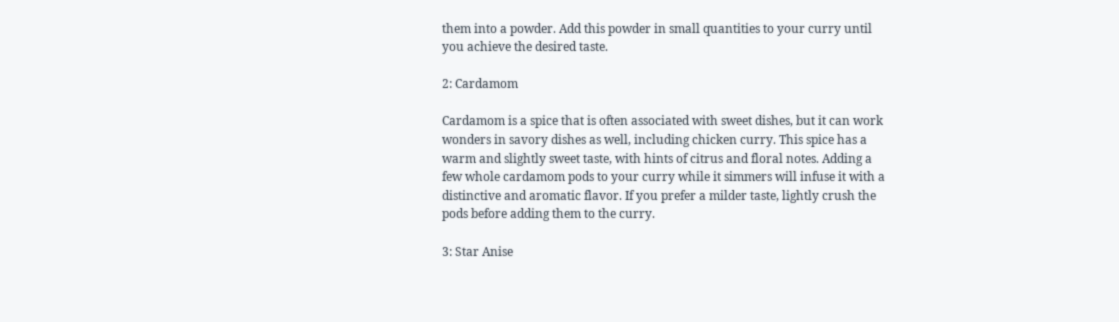them into a powder. Add this powder in small quantities to your curry until you achieve the desired taste.

2: Cardamom

Cardamom is a spice that is often associated with sweet dishes, but it can work wonders in savory dishes as well, including chicken curry. This spice has a warm and slightly sweet taste, with hints of citrus and floral notes. Adding a few whole cardamom pods to your curry while it simmers will infuse it with a distinctive and aromatic flavor. If you prefer a milder taste, lightly crush the pods before adding them to the curry.

3: Star Anise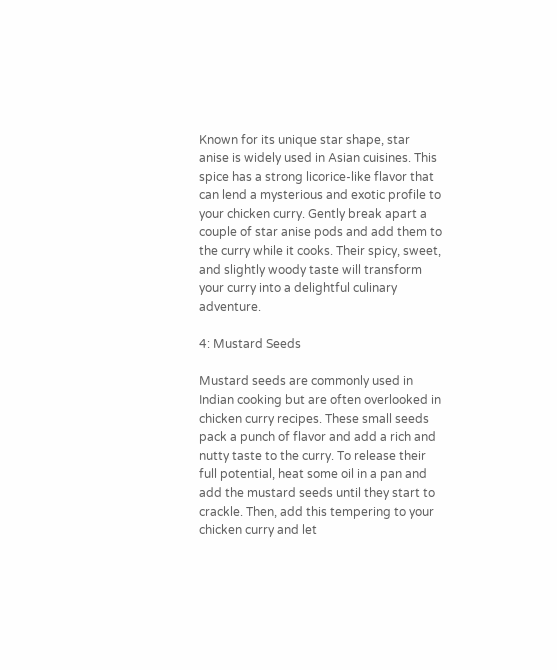Known for its unique star shape, star anise is widely used in Asian cuisines. This spice has a strong licorice-like flavor that can lend a mysterious and exotic profile to your chicken curry. Gently break apart a couple of star anise pods and add them to the curry while it cooks. Their spicy, sweet, and slightly woody taste will transform your curry into a delightful culinary adventure.

4: Mustard Seeds

Mustard seeds are commonly used in Indian cooking but are often overlooked in chicken curry recipes. These small seeds pack a punch of flavor and add a rich and nutty taste to the curry. To release their full potential, heat some oil in a pan and add the mustard seeds until they start to crackle. Then, add this tempering to your chicken curry and let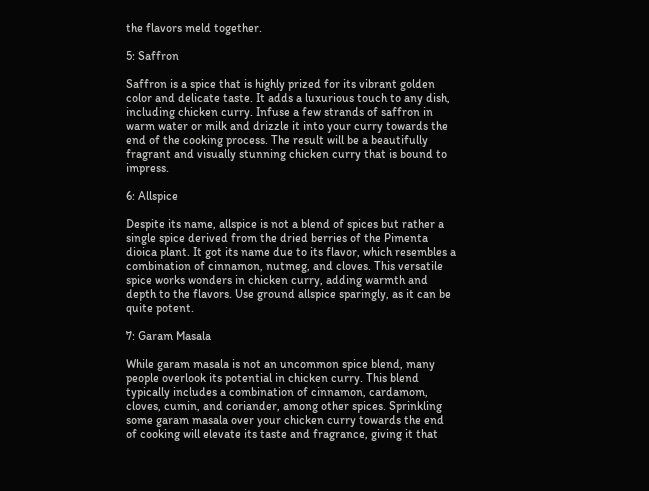the flavors meld together.

5: Saffron

Saffron is a spice that is highly prized for its vibrant golden color and delicate taste. It adds a luxurious touch to any dish, including chicken curry. Infuse a few strands of saffron in warm water or milk and drizzle it into your curry towards the end of the cooking process. The result will be a beautifully fragrant and visually stunning chicken curry that is bound to impress.

6: Allspice

Despite its name, allspice is not a blend of spices but rather a single spice derived from the dried berries of the Pimenta dioica plant. It got its name due to its flavor, which resembles a combination of cinnamon, nutmeg, and cloves. This versatile spice works wonders in chicken curry, adding warmth and depth to the flavors. Use ground allspice sparingly, as it can be quite potent.

7: Garam Masala

While garam masala is not an uncommon spice blend, many people overlook its potential in chicken curry. This blend typically includes a combination of cinnamon, cardamom, cloves, cumin, and coriander, among other spices. Sprinkling some garam masala over your chicken curry towards the end of cooking will elevate its taste and fragrance, giving it that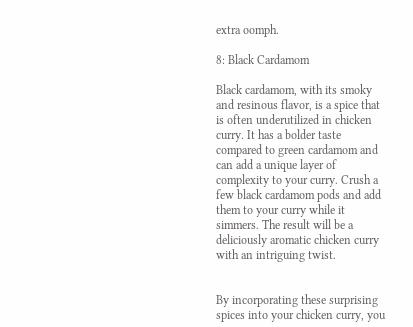extra oomph.

8: Black Cardamom

Black cardamom, with its smoky and resinous flavor, is a spice that is often underutilized in chicken curry. It has a bolder taste compared to green cardamom and can add a unique layer of complexity to your curry. Crush a few black cardamom pods and add them to your curry while it simmers. The result will be a deliciously aromatic chicken curry with an intriguing twist.


By incorporating these surprising spices into your chicken curry, you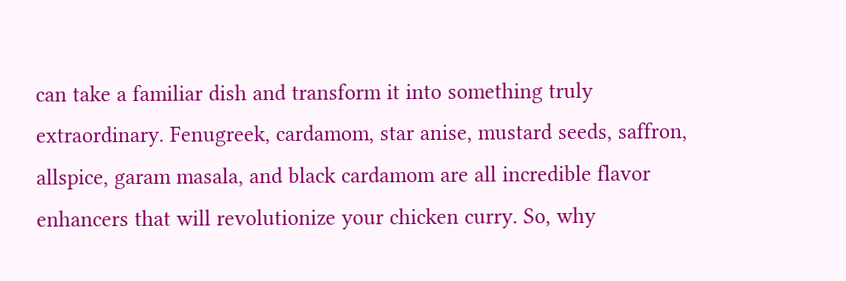can take a familiar dish and transform it into something truly extraordinary. Fenugreek, cardamom, star anise, mustard seeds, saffron, allspice, garam masala, and black cardamom are all incredible flavor enhancers that will revolutionize your chicken curry. So, why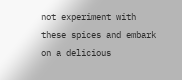not experiment with these spices and embark on a delicious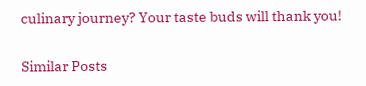culinary journey? Your taste buds will thank you!

Similar Posts